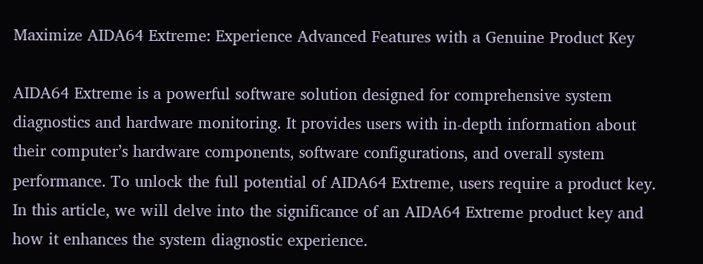Maximize AIDA64 Extreme: Experience Advanced Features with a Genuine Product Key

AIDA64 Extreme is a powerful software solution designed for comprehensive system diagnostics and hardware monitoring. It provides users with in-depth information about their computer’s hardware components, software configurations, and overall system performance. To unlock the full potential of AIDA64 Extreme, users require a product key. In this article, we will delve into the significance of an AIDA64 Extreme product key and how it enhances the system diagnostic experience.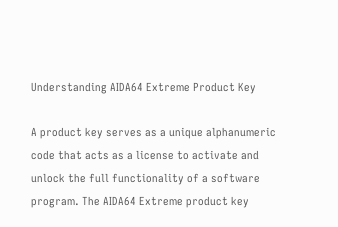Understanding AIDA64 Extreme Product Key

A product key serves as a unique alphanumeric code that acts as a license to activate and unlock the full functionality of a software program. The AIDA64 Extreme product key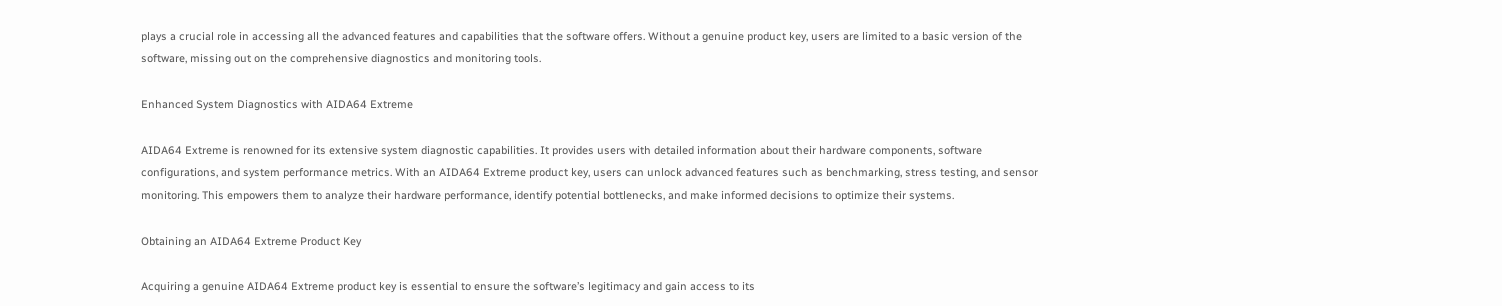plays a crucial role in accessing all the advanced features and capabilities that the software offers. Without a genuine product key, users are limited to a basic version of the software, missing out on the comprehensive diagnostics and monitoring tools.

Enhanced System Diagnostics with AIDA64 Extreme

AIDA64 Extreme is renowned for its extensive system diagnostic capabilities. It provides users with detailed information about their hardware components, software configurations, and system performance metrics. With an AIDA64 Extreme product key, users can unlock advanced features such as benchmarking, stress testing, and sensor monitoring. This empowers them to analyze their hardware performance, identify potential bottlenecks, and make informed decisions to optimize their systems.

Obtaining an AIDA64 Extreme Product Key

Acquiring a genuine AIDA64 Extreme product key is essential to ensure the software’s legitimacy and gain access to its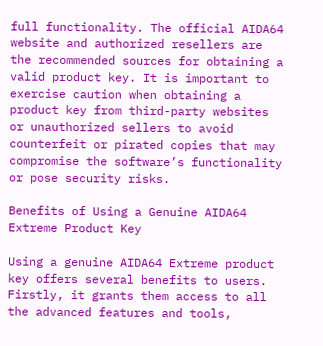full functionality. The official AIDA64 website and authorized resellers are the recommended sources for obtaining a valid product key. It is important to exercise caution when obtaining a product key from third-party websites or unauthorized sellers to avoid counterfeit or pirated copies that may compromise the software’s functionality or pose security risks.

Benefits of Using a Genuine AIDA64 Extreme Product Key

Using a genuine AIDA64 Extreme product key offers several benefits to users. Firstly, it grants them access to all the advanced features and tools,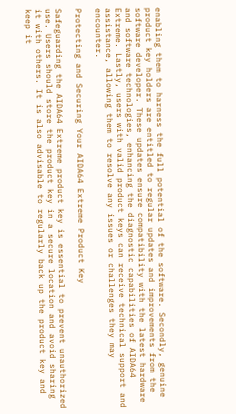enabling them to harness the full potential of the software. Secondly, genuine product key holders are entitled to regular updates and improvements from the software developer. These updates ensure compatibility with the latest hardware and software technologies, enhancing the diagnostic capabilities of AIDA64 Extreme. Lastly, users with valid product keys can receive technical support and assistance, allowing them to resolve any issues or challenges they may encounter.

Protecting and Securing Your AIDA64 Extreme Product Key

Safeguarding the AIDA64 Extreme product key is essential to prevent unauthorized use. Users should store the product key in a secure location and avoid sharing it with others. It is also advisable to regularly back up the product key and keep it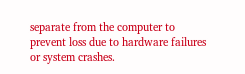separate from the computer to prevent loss due to hardware failures or system crashes.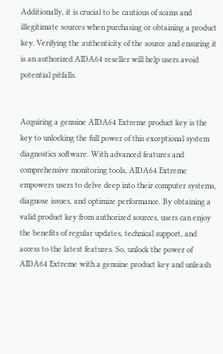Additionally, it is crucial to be cautious of scams and illegitimate sources when purchasing or obtaining a product key. Verifying the authenticity of the source and ensuring it is an authorized AIDA64 reseller will help users avoid potential pitfalls.


Acquiring a genuine AIDA64 Extreme product key is the key to unlocking the full power of this exceptional system diagnostics software. With advanced features and comprehensive monitoring tools, AIDA64 Extreme empowers users to delve deep into their computer systems, diagnose issues, and optimize performance. By obtaining a valid product key from authorized sources, users can enjoy the benefits of regular updates, technical support, and access to the latest features. So, unlock the power of AIDA64 Extreme with a genuine product key and unleash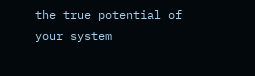the true potential of your system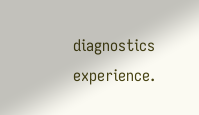diagnostics experience.